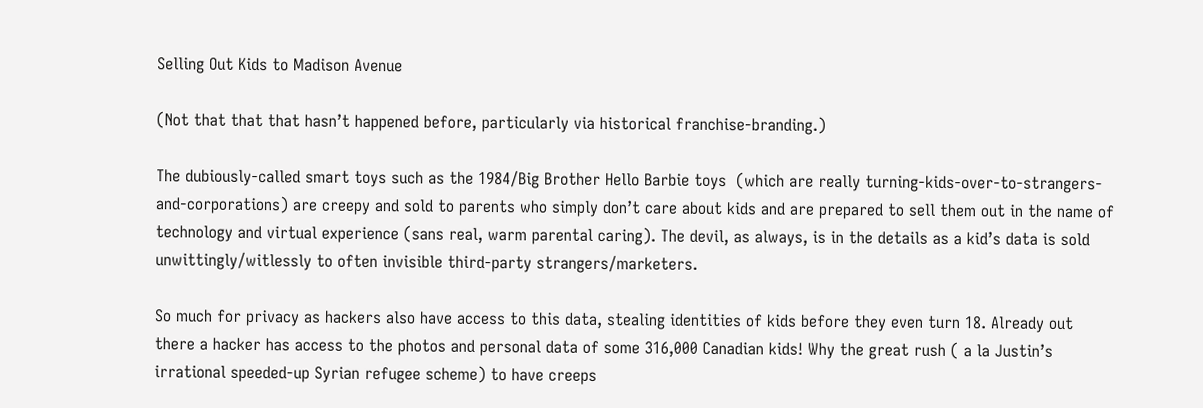Selling Out Kids to Madison Avenue

(Not that that that hasn’t happened before, particularly via historical franchise-branding.)

The dubiously-called smart toys such as the 1984/Big Brother Hello Barbie toys  (which are really turning-kids-over-to-strangers-and-corporations) are creepy and sold to parents who simply don’t care about kids and are prepared to sell them out in the name of technology and virtual experience (sans real, warm parental caring). The devil, as always, is in the details as a kid’s data is sold unwittingly/witlessly to often invisible third-party strangers/marketers.

So much for privacy as hackers also have access to this data, stealing identities of kids before they even turn 18. Already out there a hacker has access to the photos and personal data of some 316,000 Canadian kids! Why the great rush ( a la Justin’s irrational speeded-up Syrian refugee scheme) to have creeps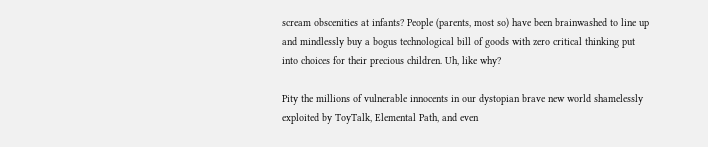scream obscenities at infants? People (parents, most so) have been brainwashed to line up and mindlessly buy a bogus technological bill of goods with zero critical thinking put into choices for their precious children. Uh, like why?

Pity the millions of vulnerable innocents in our dystopian brave new world shamelessly exploited by ToyTalk, Elemental Path, and even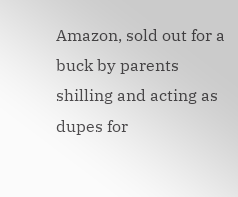Amazon, sold out for a buck by parents shilling and acting as dupes for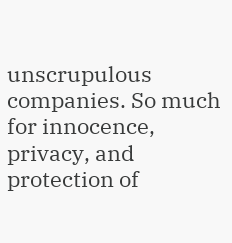unscrupulous companies. So much for innocence, privacy, and protection of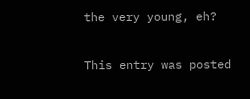the very young, eh?

This entry was posted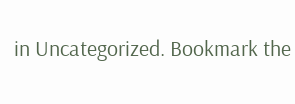in Uncategorized. Bookmark the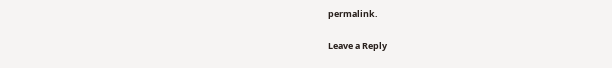permalink.

Leave a Reply